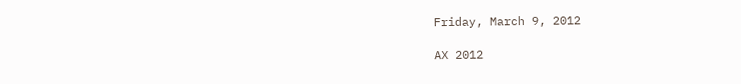Friday, March 9, 2012

AX 2012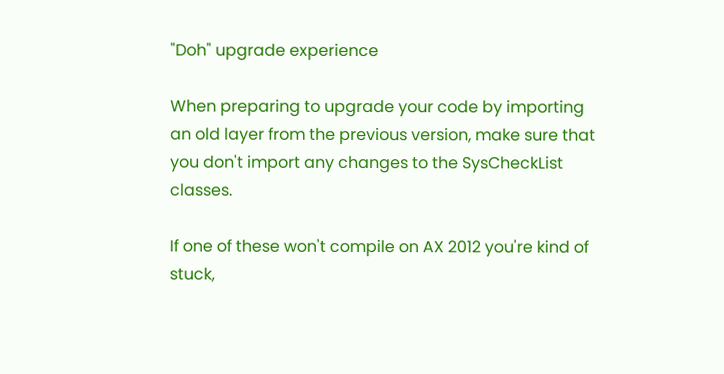"Doh" upgrade experience

When preparing to upgrade your code by importing an old layer from the previous version, make sure that you don't import any changes to the SysCheckList classes.

If one of these won't compile on AX 2012 you're kind of stuck,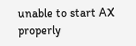unable to start AX properly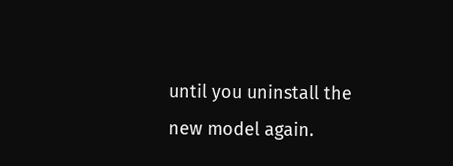until you uninstall the new model again.